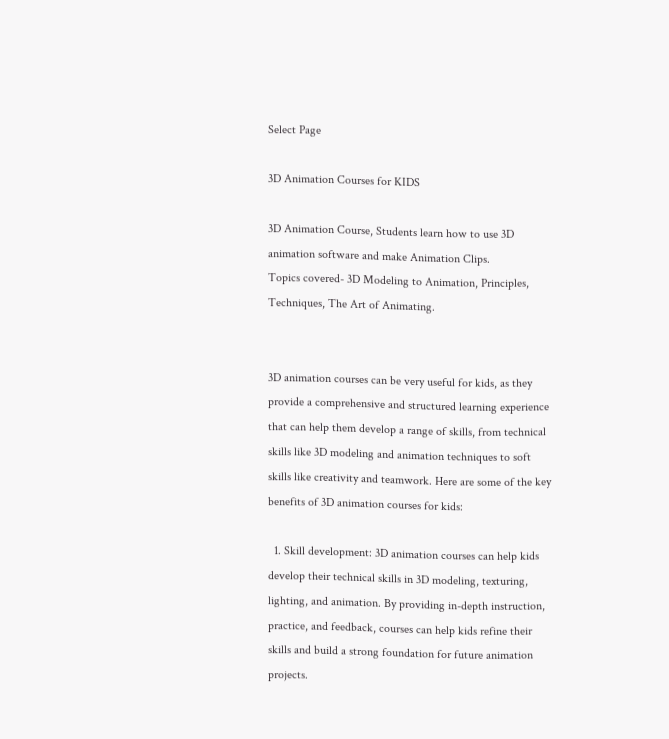Select Page

3D Animation Courses for KIDS

3D Animation Course, Students learn how to use 3D animation software and make Animation Clips.
Topics covered- 3D Modeling to Animation, Principles, Techniques, The Art of Animating.


3D animation courses can be very useful for kids, as they provide a comprehensive and structured learning experience that can help them develop a range of skills, from technical skills like 3D modeling and animation techniques to soft skills like creativity and teamwork. Here are some of the key benefits of 3D animation courses for kids:

  1. Skill development: 3D animation courses can help kids develop their technical skills in 3D modeling, texturing, lighting, and animation. By providing in-depth instruction, practice, and feedback, courses can help kids refine their skills and build a strong foundation for future animation projects.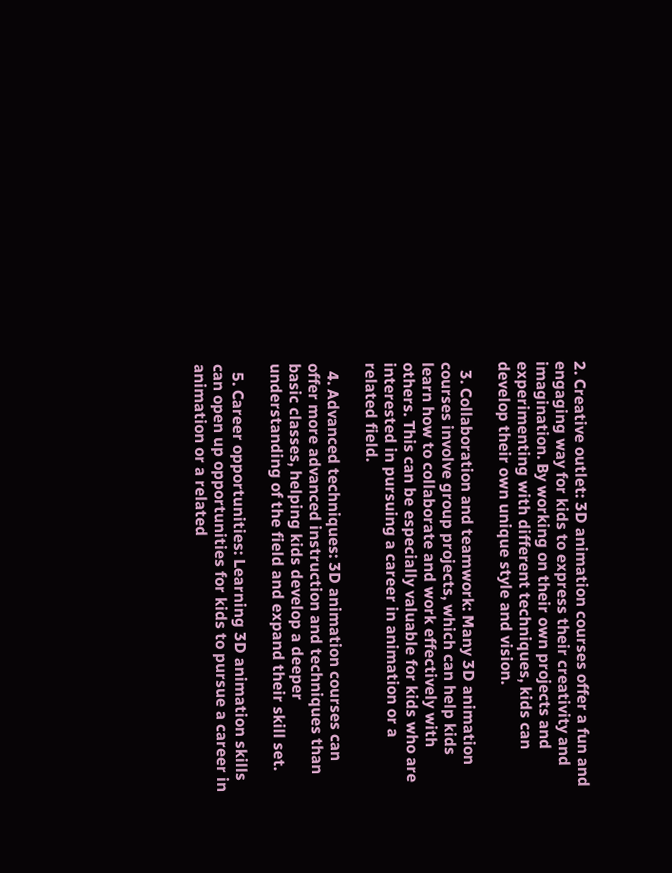2. Creative outlet: 3D animation courses offer a fun and engaging way for kids to express their creativity and imagination. By working on their own projects and experimenting with different techniques, kids can develop their own unique style and vision.

  3. Collaboration and teamwork: Many 3D animation courses involve group projects, which can help kids learn how to collaborate and work effectively with others. This can be especially valuable for kids who are interested in pursuing a career in animation or a related field.

  4. Advanced techniques: 3D animation courses can offer more advanced instruction and techniques than basic classes, helping kids develop a deeper understanding of the field and expand their skill set.

  5. Career opportunities: Learning 3D animation skills can open up opportunities for kids to pursue a career in animation or a related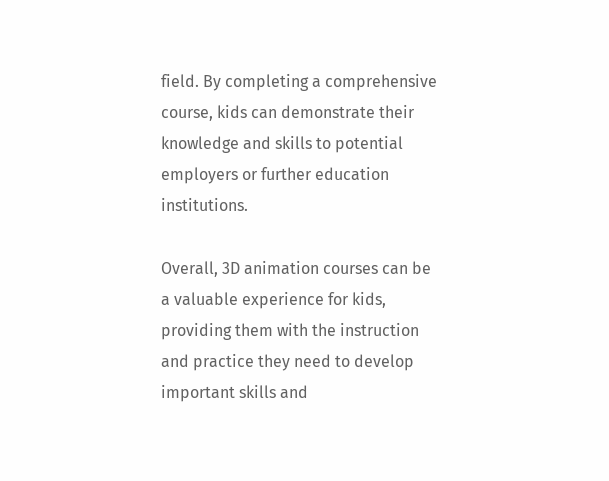field. By completing a comprehensive course, kids can demonstrate their knowledge and skills to potential employers or further education institutions.

Overall, 3D animation courses can be a valuable experience for kids, providing them with the instruction and practice they need to develop important skills and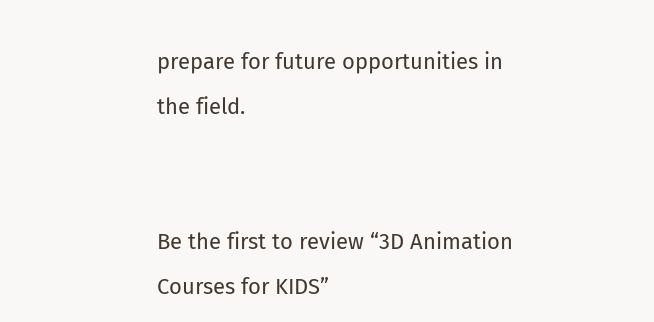prepare for future opportunities in the field.


Be the first to review “3D Animation Courses for KIDS”